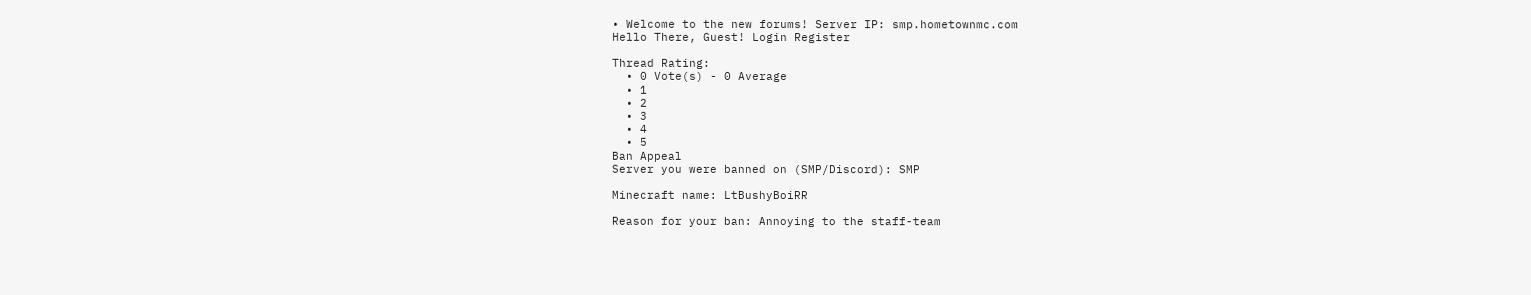• Welcome to the new forums! Server IP: smp.hometownmc.com
Hello There, Guest! Login Register

Thread Rating:
  • 0 Vote(s) - 0 Average
  • 1
  • 2
  • 3
  • 4
  • 5
Ban Appeal
Server you were banned on (SMP/Discord): SMP

Minecraft name: LtBushyBoiRR

Reason for your ban: Annoying to the staff-team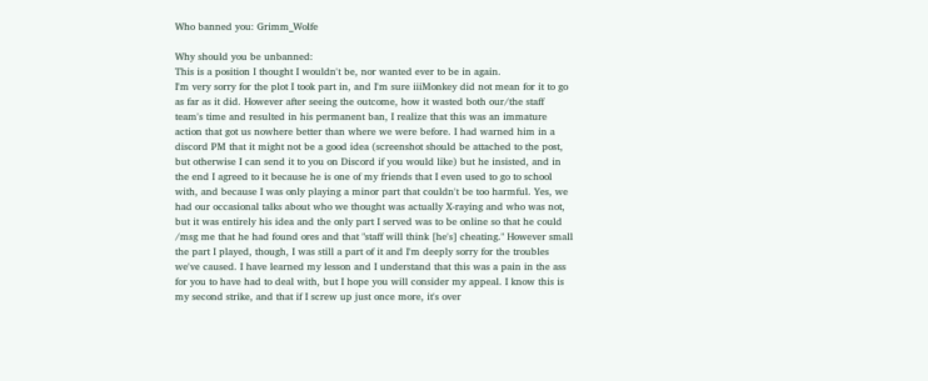Who banned you: Grimm_Wolfe

Why should you be unbanned:
This is a position I thought I wouldn't be, nor wanted ever to be in again.
I'm very sorry for the plot I took part in, and I'm sure iiiMonkey did not mean for it to go as far as it did. However after seeing the outcome, how it wasted both our/the staff team's time and resulted in his permanent ban, I realize that this was an immature action that got us nowhere better than where we were before. I had warned him in a discord PM that it might not be a good idea (screenshot should be attached to the post, but otherwise I can send it to you on Discord if you would like) but he insisted, and in the end I agreed to it because he is one of my friends that I even used to go to school with, and because I was only playing a minor part that couldn't be too harmful. Yes, we had our occasional talks about who we thought was actually X-raying and who was not, but it was entirely his idea and the only part I served was to be online so that he could /msg me that he had found ores and that "staff will think [he's] cheating." However small the part I played, though, I was still a part of it and I'm deeply sorry for the troubles we've caused. I have learned my lesson and I understand that this was a pain in the ass for you to have had to deal with, but I hope you will consider my appeal. I know this is my second strike, and that if I screw up just once more, it's over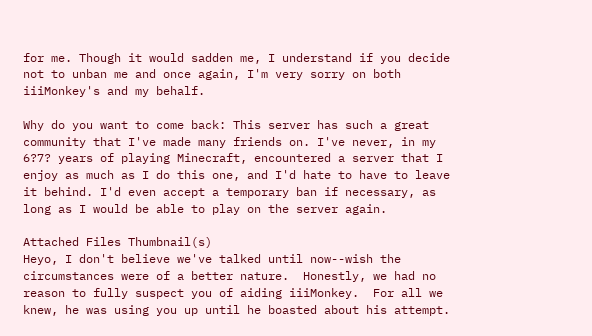for me. Though it would sadden me, I understand if you decide not to unban me and once again, I'm very sorry on both iiiMonkey's and my behalf.

Why do you want to come back: This server has such a great community that I've made many friends on. I've never, in my 6?7? years of playing Minecraft, encountered a server that I enjoy as much as I do this one, and I'd hate to have to leave it behind. I'd even accept a temporary ban if necessary, as long as I would be able to play on the server again.

Attached Files Thumbnail(s)
Heyo, I don't believe we've talked until now--wish the circumstances were of a better nature.  Honestly, we had no reason to fully suspect you of aiding iiiMonkey.  For all we knew, he was using you up until he boasted about his attempt.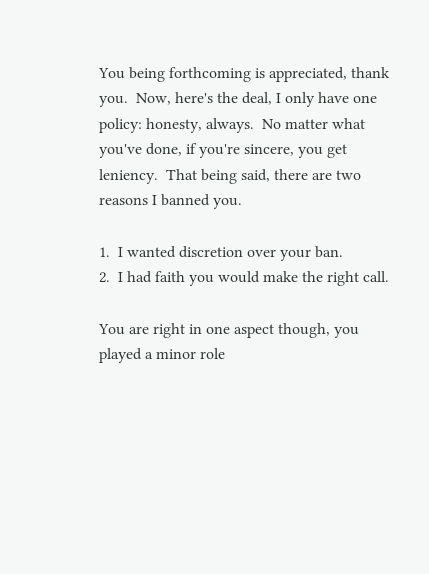You being forthcoming is appreciated, thank you.  Now, here's the deal, I only have one policy: honesty, always.  No matter what you've done, if you're sincere, you get leniency.  That being said, there are two reasons I banned you.

1.  I wanted discretion over your ban.
2.  I had faith you would make the right call.

You are right in one aspect though, you played a minor role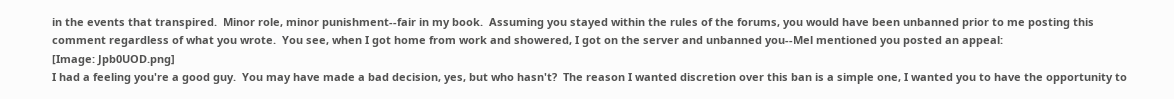in the events that transpired.  Minor role, minor punishment--fair in my book.  Assuming you stayed within the rules of the forums, you would have been unbanned prior to me posting this comment regardless of what you wrote.  You see, when I got home from work and showered, I got on the server and unbanned you--Mel mentioned you posted an appeal:
[Image: Jpb0UOD.png]
I had a feeling you're a good guy.  You may have made a bad decision, yes, but who hasn't?  The reason I wanted discretion over this ban is a simple one, I wanted you to have the opportunity to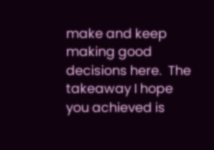make and keep making good decisions here.  The takeaway I hope you achieved is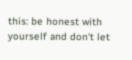this: be honest with yourself and don't let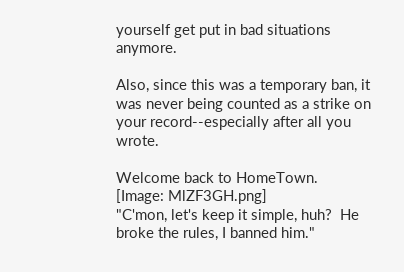yourself get put in bad situations anymore.

Also, since this was a temporary ban, it was never being counted as a strike on your record--especially after all you wrote.

Welcome back to HomeTown.
[Image: MlZF3GH.png]
"C'mon, let's keep it simple, huh?  He broke the rules, I banned him."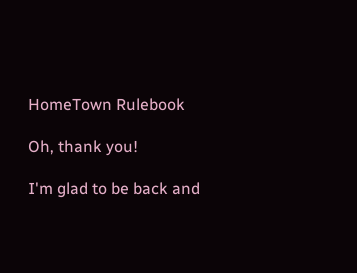HomeTown Rulebook

Oh, thank you!

I'm glad to be back and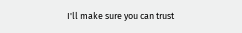I'll make sure you can trust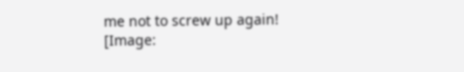me not to screw up again!
[Image: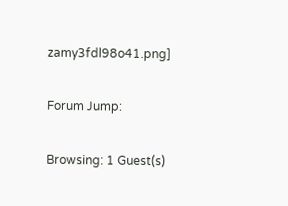zamy3fdl98o41.png]

Forum Jump:

Browsing: 1 Guest(s)